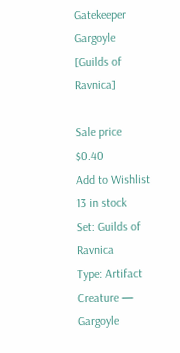Gatekeeper Gargoyle [Guilds of Ravnica]

Sale price $0.40
Add to Wishlist
13 in stock
Set: Guilds of Ravnica
Type: Artifact Creature — Gargoyle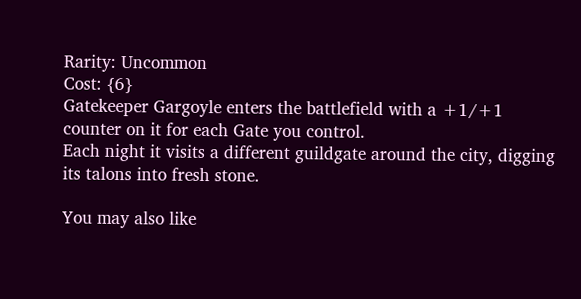Rarity: Uncommon
Cost: {6}
Gatekeeper Gargoyle enters the battlefield with a +1/+1 counter on it for each Gate you control.
Each night it visits a different guildgate around the city, digging its talons into fresh stone.

You may also like